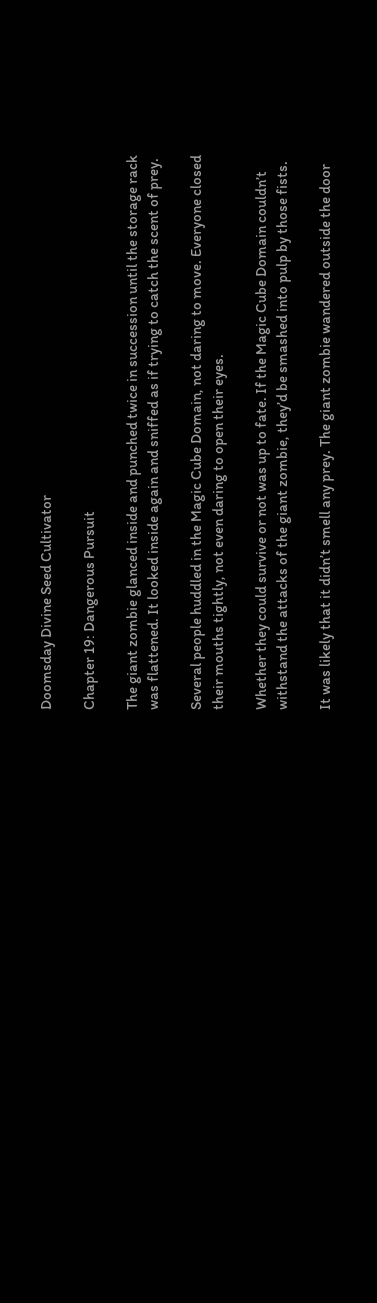Doomsday Divine Seed Cultivator

Chapter 19: Dangerous Pursuit

The giant zombie glanced inside and punched twice in succession until the storage rack was flattened. It looked inside again and sniffed as if trying to catch the scent of prey.

Several people huddled in the Magic Cube Domain, not daring to move. Everyone closed their mouths tightly, not even daring to open their eyes.

Whether they could survive or not was up to fate. If the Magic Cube Domain couldn’t withstand the attacks of the giant zombie, they’d be smashed into pulp by those fists.

It was likely that it didn’t smell any prey. The giant zombie wandered outside the door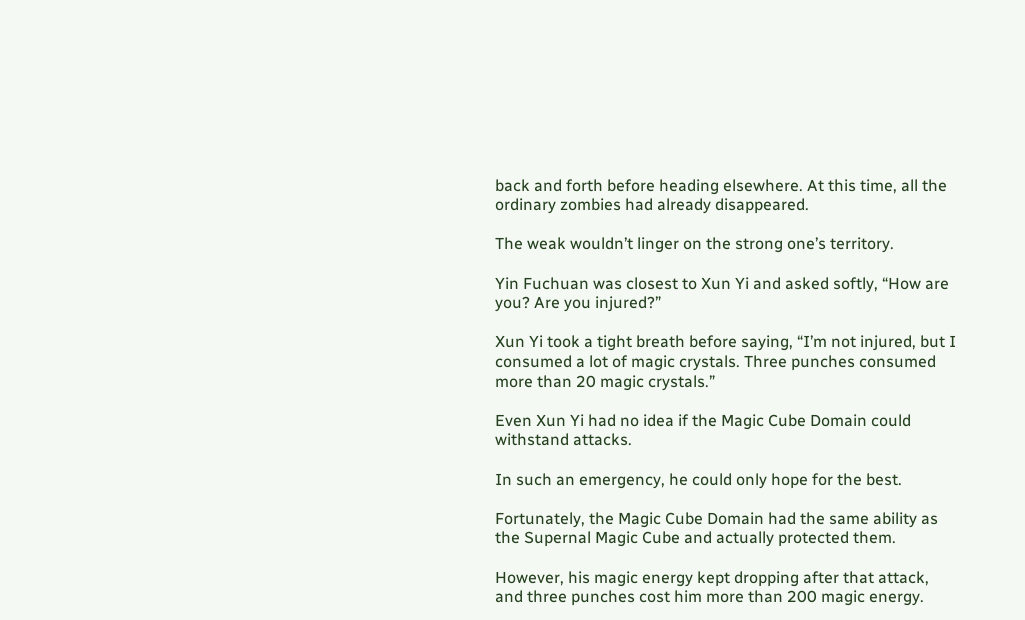back and forth before heading elsewhere. At this time, all the ordinary zombies had already disappeared.

The weak wouldn’t linger on the strong one’s territory.

Yin Fuchuan was closest to Xun Yi and asked softly, “How are you? Are you injured?”

Xun Yi took a tight breath before saying, “I’m not injured, but I consumed a lot of magic crystals. Three punches consumed more than 20 magic crystals.”

Even Xun Yi had no idea if the Magic Cube Domain could withstand attacks.

In such an emergency, he could only hope for the best.

Fortunately, the Magic Cube Domain had the same ability as the Supernal Magic Cube and actually protected them.

However, his magic energy kept dropping after that attack, and three punches cost him more than 200 magic energy.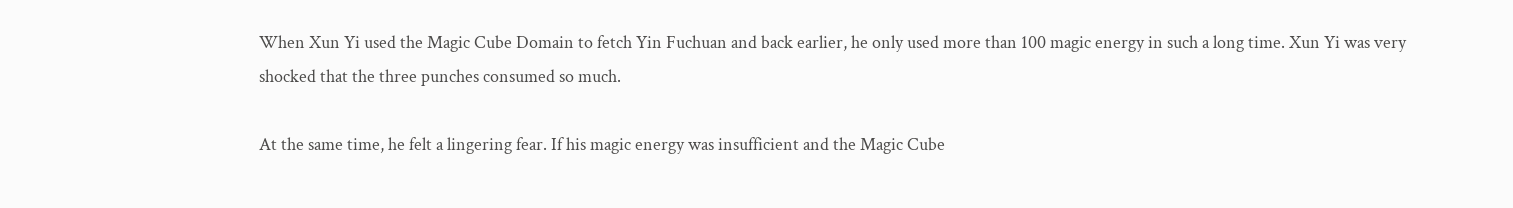When Xun Yi used the Magic Cube Domain to fetch Yin Fuchuan and back earlier, he only used more than 100 magic energy in such a long time. Xun Yi was very shocked that the three punches consumed so much.

At the same time, he felt a lingering fear. If his magic energy was insufficient and the Magic Cube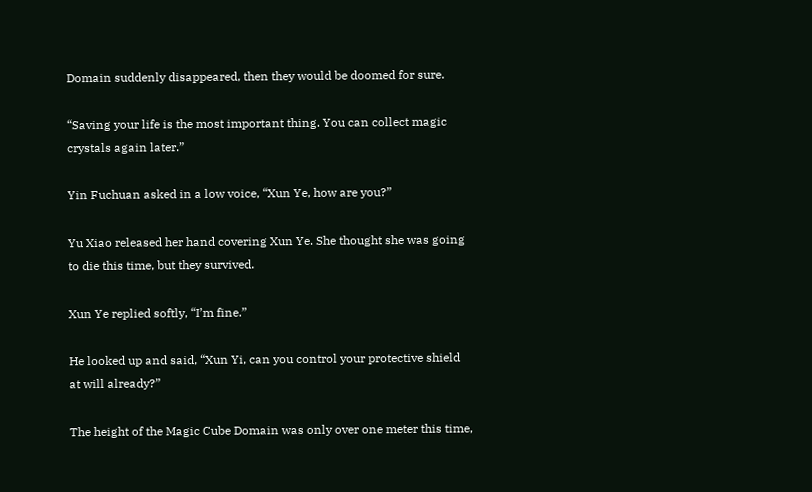Domain suddenly disappeared, then they would be doomed for sure.

“Saving your life is the most important thing. You can collect magic crystals again later.”

Yin Fuchuan asked in a low voice, “Xun Ye, how are you?”

Yu Xiao released her hand covering Xun Ye. She thought she was going to die this time, but they survived.

Xun Ye replied softly, “I’m fine.”

He looked up and said, “Xun Yi, can you control your protective shield at will already?”

The height of the Magic Cube Domain was only over one meter this time,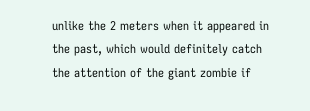unlike the 2 meters when it appeared in the past, which would definitely catch the attention of the giant zombie if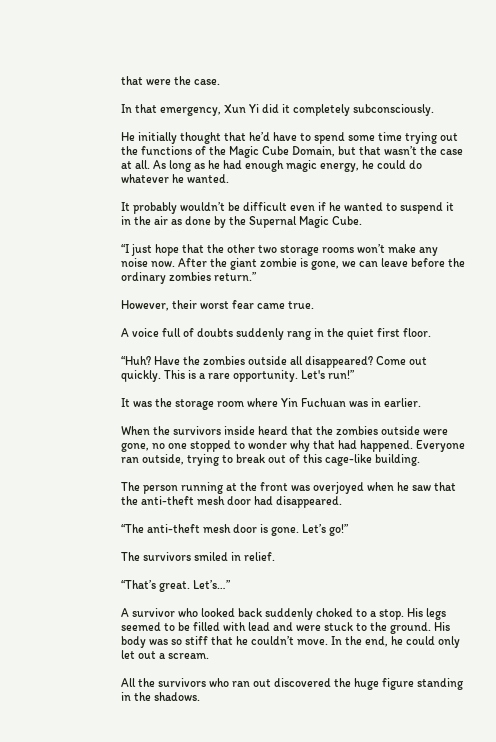that were the case.

In that emergency, Xun Yi did it completely subconsciously.

He initially thought that he’d have to spend some time trying out the functions of the Magic Cube Domain, but that wasn’t the case at all. As long as he had enough magic energy, he could do whatever he wanted.

It probably wouldn’t be difficult even if he wanted to suspend it in the air as done by the Supernal Magic Cube.

“I just hope that the other two storage rooms won’t make any noise now. After the giant zombie is gone, we can leave before the ordinary zombies return.”

However, their worst fear came true.

A voice full of doubts suddenly rang in the quiet first floor.

“Huh? Have the zombies outside all disappeared? Come out quickly. This is a rare opportunity. Let's run!”

It was the storage room where Yin Fuchuan was in earlier.

When the survivors inside heard that the zombies outside were gone, no one stopped to wonder why that had happened. Everyone ran outside, trying to break out of this cage-like building.

The person running at the front was overjoyed when he saw that the anti-theft mesh door had disappeared.

“The anti-theft mesh door is gone. Let’s go!”

The survivors smiled in relief.

“That’s great. Let’s…”

A survivor who looked back suddenly choked to a stop. His legs seemed to be filled with lead and were stuck to the ground. His body was so stiff that he couldn’t move. In the end, he could only let out a scream.

All the survivors who ran out discovered the huge figure standing in the shadows.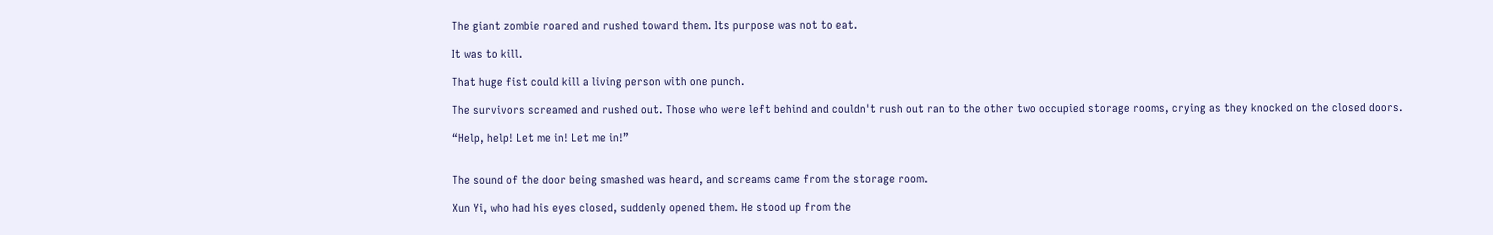The giant zombie roared and rushed toward them. Its purpose was not to eat.

It was to kill.

That huge fist could kill a living person with one punch.

The survivors screamed and rushed out. Those who were left behind and couldn't rush out ran to the other two occupied storage rooms, crying as they knocked on the closed doors.

“Help, help! Let me in! Let me in!”


The sound of the door being smashed was heard, and screams came from the storage room.

Xun Yi, who had his eyes closed, suddenly opened them. He stood up from the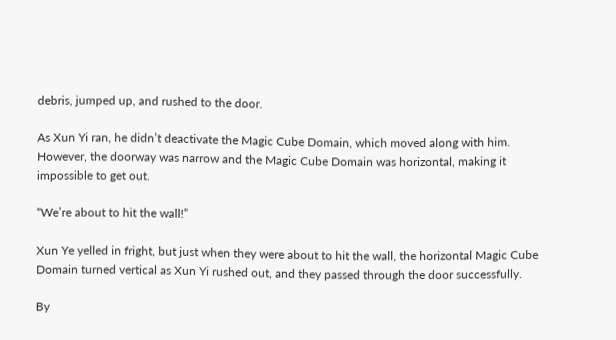debris, jumped up, and rushed to the door.

As Xun Yi ran, he didn’t deactivate the Magic Cube Domain, which moved along with him. However, the doorway was narrow and the Magic Cube Domain was horizontal, making it impossible to get out.

“We’re about to hit the wall!”

Xun Ye yelled in fright, but just when they were about to hit the wall, the horizontal Magic Cube Domain turned vertical as Xun Yi rushed out, and they passed through the door successfully.

By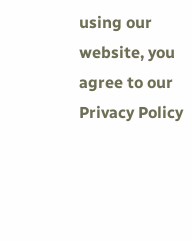using our website, you agree to our Privacy Policy